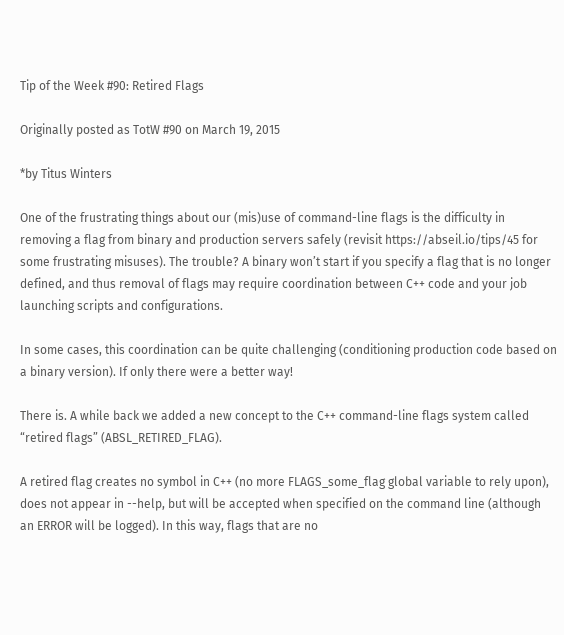Tip of the Week #90: Retired Flags

Originally posted as TotW #90 on March 19, 2015

*by Titus Winters

One of the frustrating things about our (mis)use of command-line flags is the difficulty in removing a flag from binary and production servers safely (revisit https://abseil.io/tips/45 for some frustrating misuses). The trouble? A binary won’t start if you specify a flag that is no longer defined, and thus removal of flags may require coordination between C++ code and your job launching scripts and configurations.

In some cases, this coordination can be quite challenging (conditioning production code based on a binary version). If only there were a better way!

There is. A while back we added a new concept to the C++ command-line flags system called “retired flags” (ABSL_RETIRED_FLAG).

A retired flag creates no symbol in C++ (no more FLAGS_some_flag global variable to rely upon), does not appear in --help, but will be accepted when specified on the command line (although an ERROR will be logged). In this way, flags that are no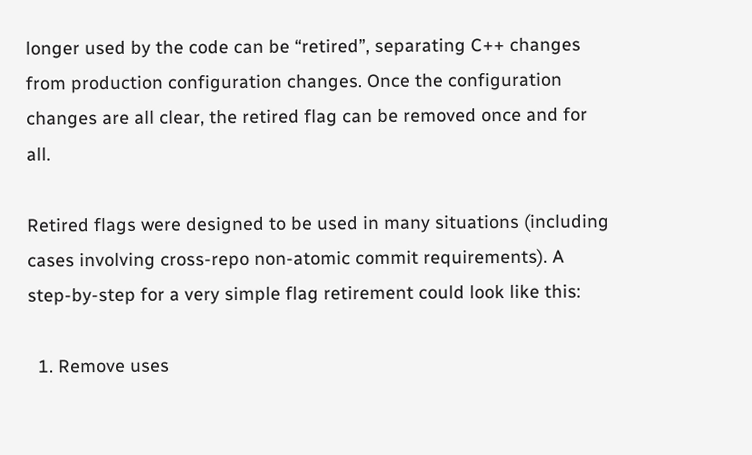longer used by the code can be “retired”, separating C++ changes from production configuration changes. Once the configuration changes are all clear, the retired flag can be removed once and for all.

Retired flags were designed to be used in many situations (including cases involving cross-repo non-atomic commit requirements). A step-by-step for a very simple flag retirement could look like this:

  1. Remove uses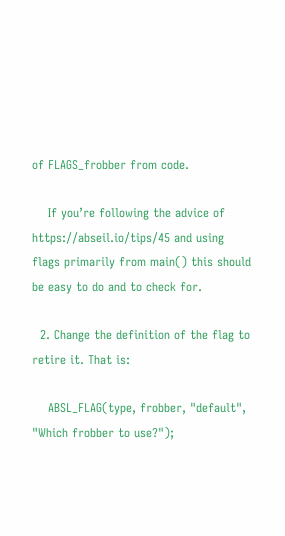of FLAGS_frobber from code.

    If you’re following the advice of https://abseil.io/tips/45 and using flags primarily from main() this should be easy to do and to check for.

  2. Change the definition of the flag to retire it. That is:

    ABSL_FLAG(type, frobber, "default", "Which frobber to use?");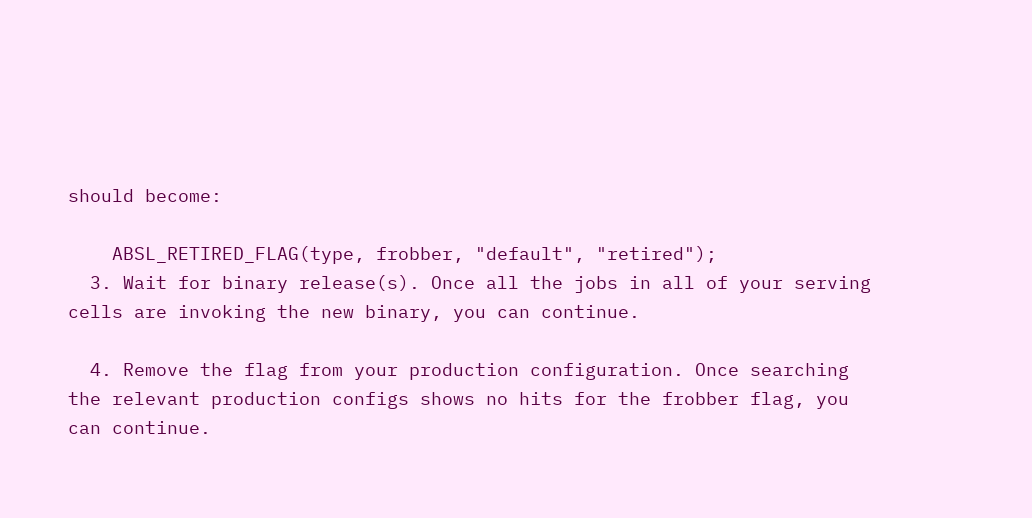should become:

    ABSL_RETIRED_FLAG(type, frobber, "default", "retired");
  3. Wait for binary release(s). Once all the jobs in all of your serving cells are invoking the new binary, you can continue.

  4. Remove the flag from your production configuration. Once searching the relevant production configs shows no hits for the frobber flag, you can continue.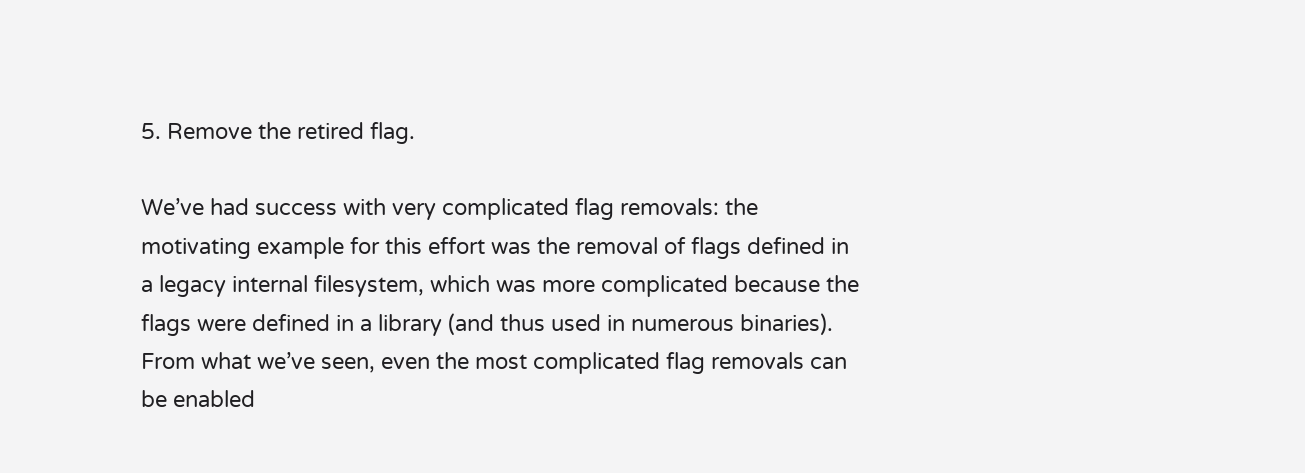5. Remove the retired flag.

We’ve had success with very complicated flag removals: the motivating example for this effort was the removal of flags defined in a legacy internal filesystem, which was more complicated because the flags were defined in a library (and thus used in numerous binaries). From what we’ve seen, even the most complicated flag removals can be enabled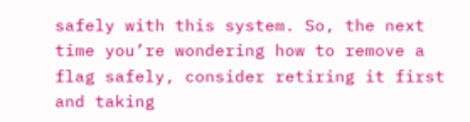safely with this system. So, the next time you’re wondering how to remove a flag safely, consider retiring it first and taking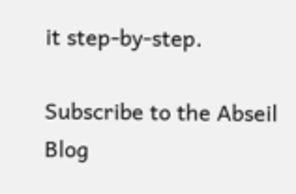it step-by-step.

Subscribe to the Abseil Blog